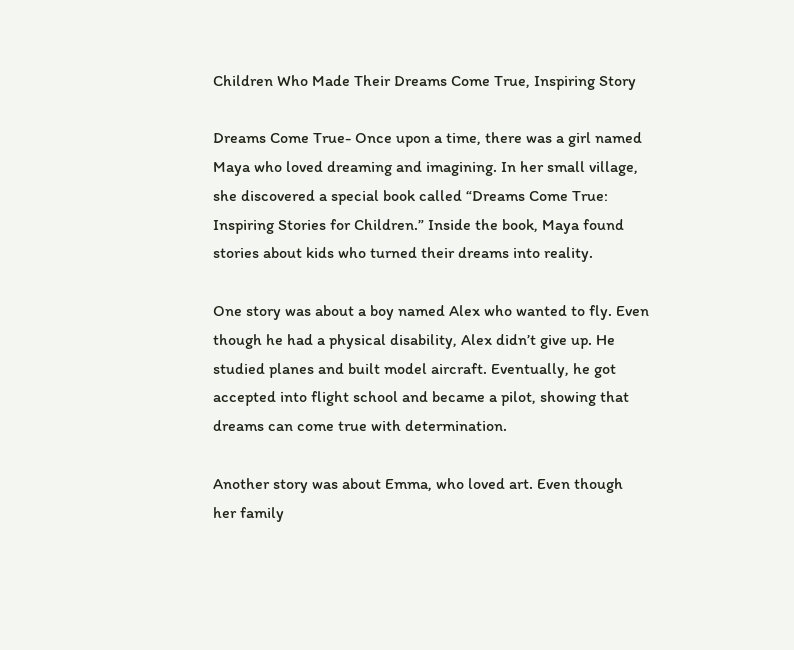Children Who Made Their Dreams Come True, Inspiring Story

Dreams Come True- Once upon a time, there was a girl named Maya who loved dreaming and imagining. In her small village, she discovered a special book called “Dreams Come True: Inspiring Stories for Children.” Inside the book, Maya found stories about kids who turned their dreams into reality.

One story was about a boy named Alex who wanted to fly. Even though he had a physical disability, Alex didn’t give up. He studied planes and built model aircraft. Eventually, he got accepted into flight school and became a pilot, showing that dreams can come true with determination.

Another story was about Emma, who loved art. Even though her family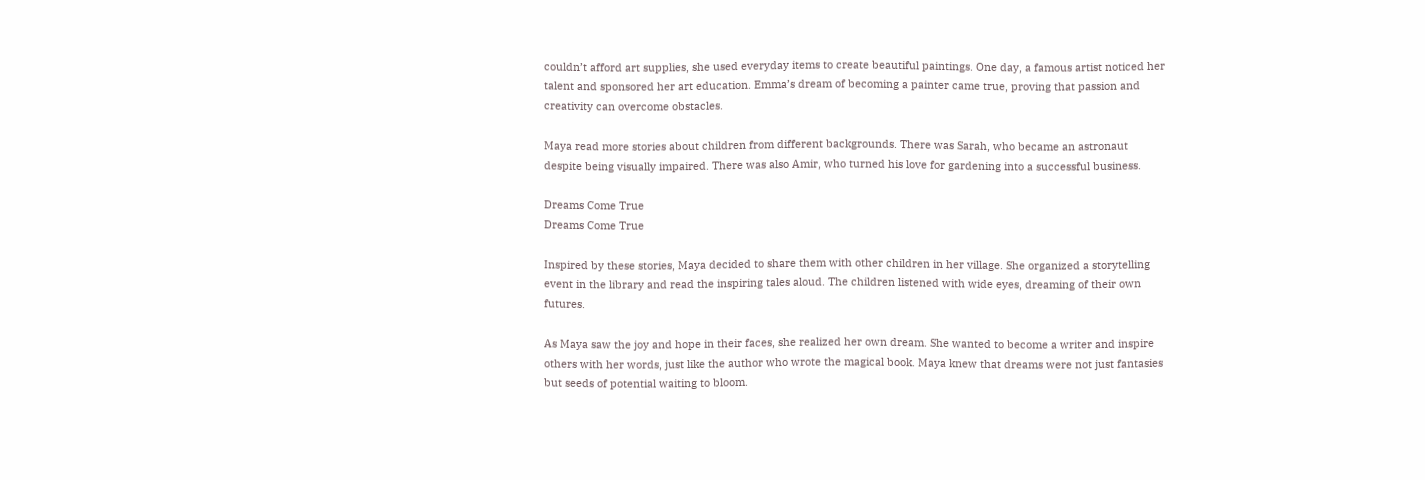couldn’t afford art supplies, she used everyday items to create beautiful paintings. One day, a famous artist noticed her talent and sponsored her art education. Emma’s dream of becoming a painter came true, proving that passion and creativity can overcome obstacles.

Maya read more stories about children from different backgrounds. There was Sarah, who became an astronaut despite being visually impaired. There was also Amir, who turned his love for gardening into a successful business.

Dreams Come True
Dreams Come True

Inspired by these stories, Maya decided to share them with other children in her village. She organized a storytelling event in the library and read the inspiring tales aloud. The children listened with wide eyes, dreaming of their own futures.

As Maya saw the joy and hope in their faces, she realized her own dream. She wanted to become a writer and inspire others with her words, just like the author who wrote the magical book. Maya knew that dreams were not just fantasies but seeds of potential waiting to bloom.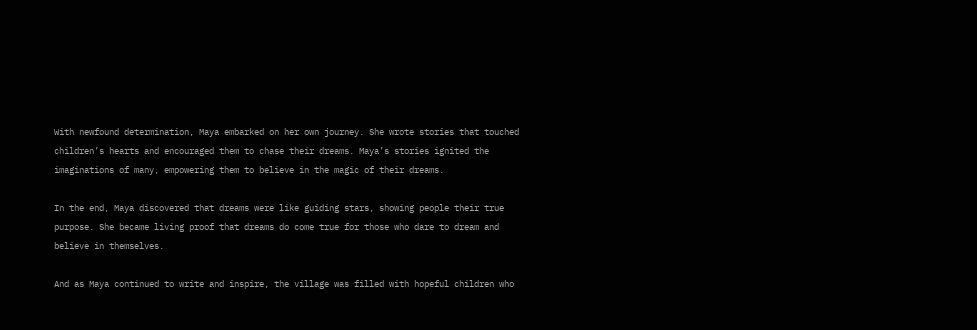With newfound determination, Maya embarked on her own journey. She wrote stories that touched children’s hearts and encouraged them to chase their dreams. Maya’s stories ignited the imaginations of many, empowering them to believe in the magic of their dreams.

In the end, Maya discovered that dreams were like guiding stars, showing people their true purpose. She became living proof that dreams do come true for those who dare to dream and believe in themselves.

And as Maya continued to write and inspire, the village was filled with hopeful children who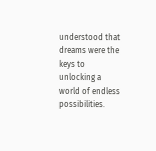understood that dreams were the keys to unlocking a world of endless possibilities.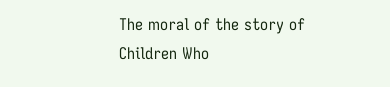The moral of the story of Children Who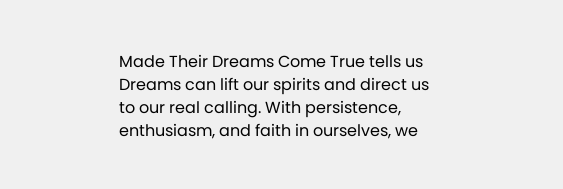Made Their Dreams Come True tells us Dreams can lift our spirits and direct us to our real calling. With persistence, enthusiasm, and faith in ourselves, we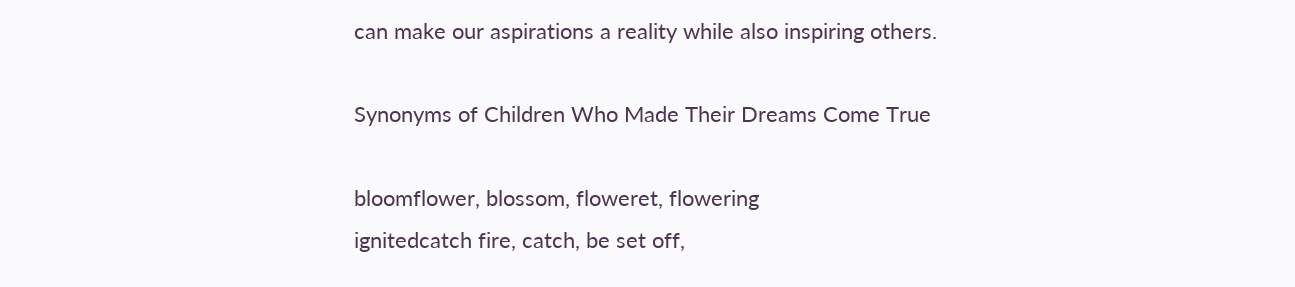can make our aspirations a reality while also inspiring others.

Synonyms of Children Who Made Their Dreams Come True

bloomflower, blossom, floweret, flowering
ignitedcatch fire, catch, be set off,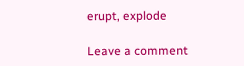erupt, explode

Leave a comment